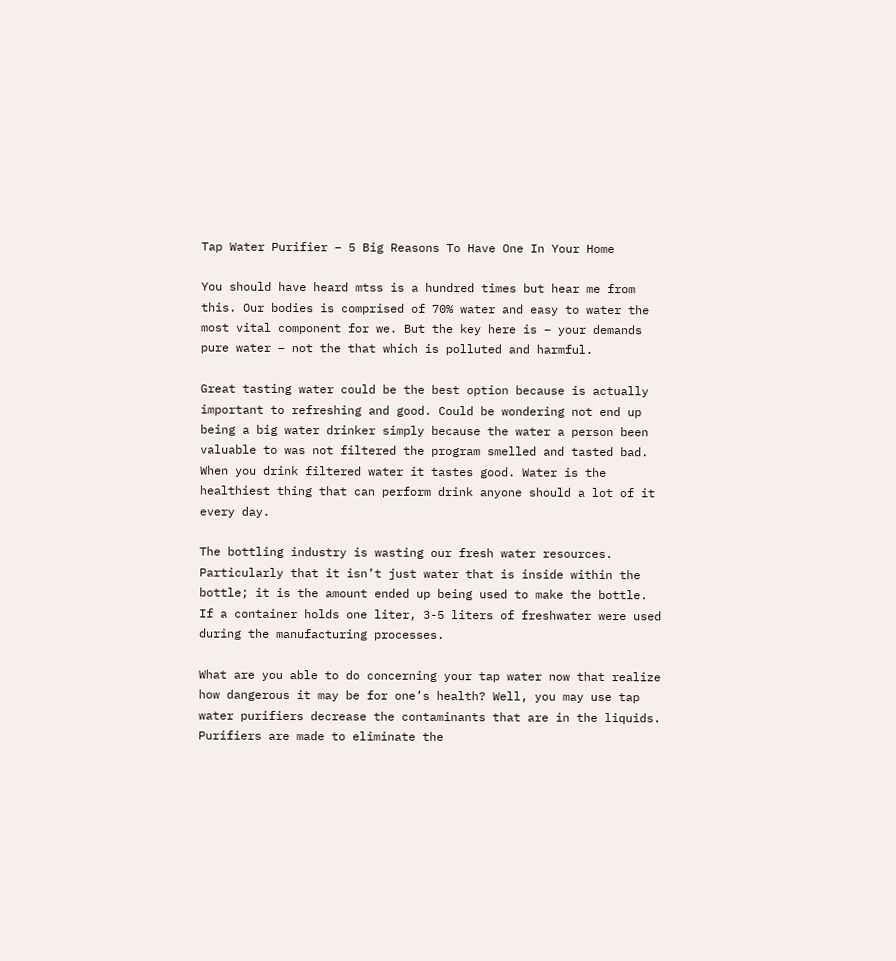Tap Water Purifier – 5 Big Reasons To Have One In Your Home

You should have heard mtss is a hundred times but hear me from this. Our bodies is comprised of 70% water and easy to water the most vital component for we. But the key here is – your demands pure water – not the that which is polluted and harmful.

Great tasting water could be the best option because is actually important to refreshing and good. Could be wondering not end up being a big water drinker simply because the water a person been valuable to was not filtered the program smelled and tasted bad. When you drink filtered water it tastes good. Water is the healthiest thing that can perform drink anyone should a lot of it every day.

The bottling industry is wasting our fresh water resources. Particularly that it isn’t just water that is inside within the bottle; it is the amount ended up being used to make the bottle. If a container holds one liter, 3-5 liters of freshwater were used during the manufacturing processes.

What are you able to do concerning your tap water now that realize how dangerous it may be for one’s health? Well, you may use tap water purifiers decrease the contaminants that are in the liquids. Purifiers are made to eliminate the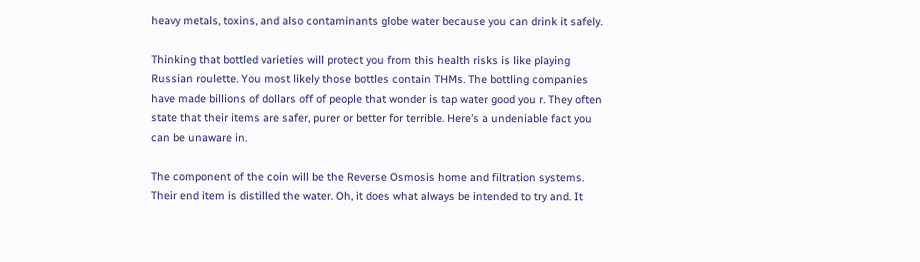heavy metals, toxins, and also contaminants globe water because you can drink it safely.

Thinking that bottled varieties will protect you from this health risks is like playing Russian roulette. You most likely those bottles contain THMs. The bottling companies have made billions of dollars off of people that wonder is tap water good you r. They often state that their items are safer, purer or better for terrible. Here’s a undeniable fact you can be unaware in.

The component of the coin will be the Reverse Osmosis home and filtration systems. Their end item is distilled the water. Oh, it does what always be intended to try and. It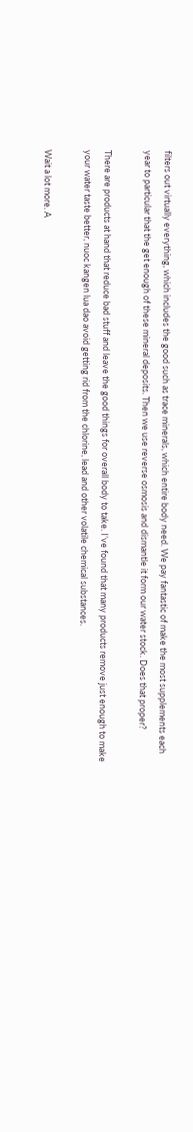filters out virtually everything, which includes the good such as trace minerals, which entire body need. We pay fantastic of make the most supplements each year to particular that the get enough of these mineral deposits. Then we use reverse osmosis and dismantle it form our water stock. Does that proper?

There are products at hand that reduce bad stuff and leave the good things for overall body to take. I’ve found that many products remove just enough to make your water taste better, nuoc kangen lua dao avoid getting rid from the chlorine, lead and other volatile chemical substances.

Wait a lot more. A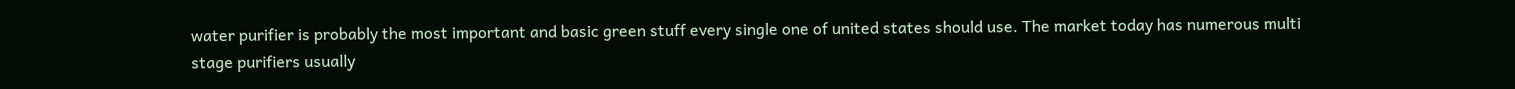water purifier is probably the most important and basic green stuff every single one of united states should use. The market today has numerous multi stage purifiers usually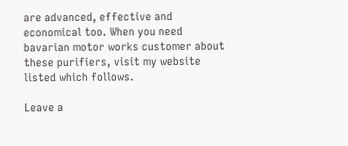are advanced, effective and economical too. When you need bavarian motor works customer about these purifiers, visit my website listed which follows.

Leave a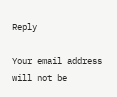Reply

Your email address will not be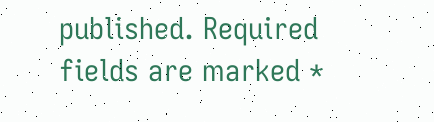published. Required fields are marked *